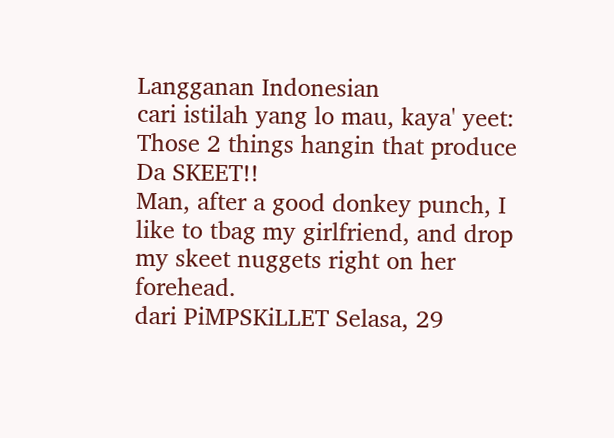Langganan Indonesian
cari istilah yang lo mau, kaya' yeet:
Those 2 things hangin that produce Da SKEET!!
Man, after a good donkey punch, I like to tbag my girlfriend, and drop my skeet nuggets right on her forehead.
dari PiMPSKiLLET Selasa, 29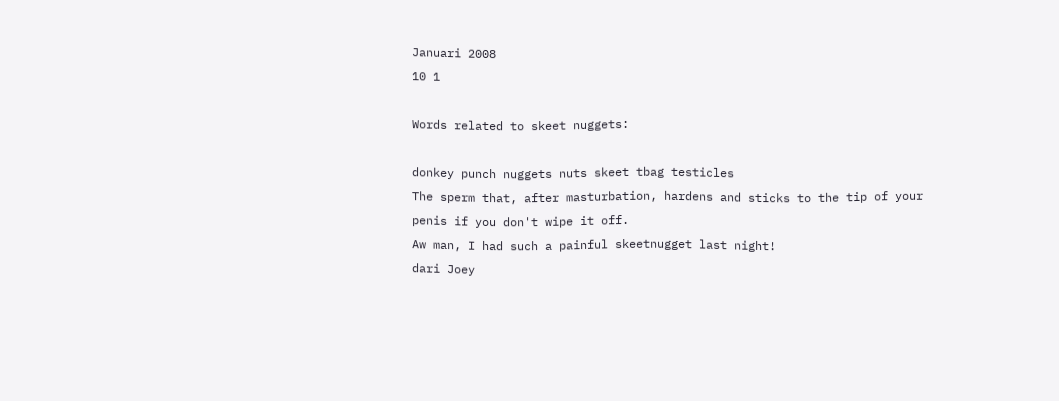Januari 2008
10 1

Words related to skeet nuggets:

donkey punch nuggets nuts skeet tbag testicles
The sperm that, after masturbation, hardens and sticks to the tip of your penis if you don't wipe it off.
Aw man, I had such a painful skeetnugget last night!
dari Joey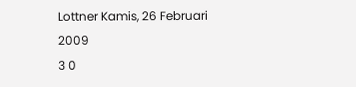Lottner Kamis, 26 Februari 2009
3 0